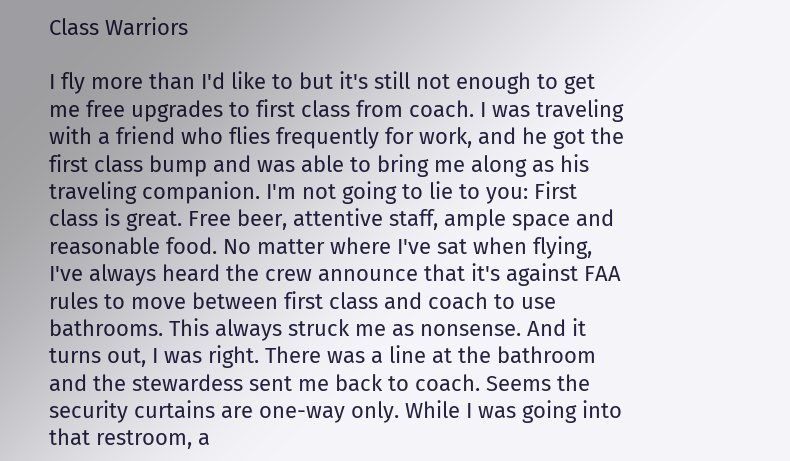Class Warriors

I fly more than I'd like to but it's still not enough to get me free upgrades to first class from coach. I was traveling with a friend who flies frequently for work, and he got the first class bump and was able to bring me along as his traveling companion. I'm not going to lie to you: First class is great. Free beer, attentive staff, ample space and reasonable food. No matter where I've sat when flying, I've always heard the crew announce that it's against FAA rules to move between first class and coach to use bathrooms. This always struck me as nonsense. And it turns out, I was right. There was a line at the bathroom and the stewardess sent me back to coach. Seems the security curtains are one-way only. While I was going into that restroom, a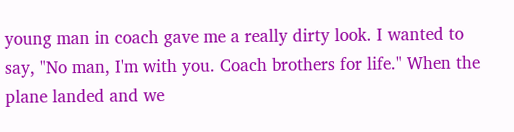young man in coach gave me a really dirty look. I wanted to say, "No man, I'm with you. Coach brothers for life." When the plane landed and we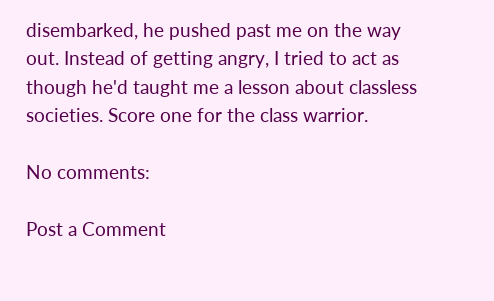disembarked, he pushed past me on the way out. Instead of getting angry, I tried to act as though he'd taught me a lesson about classless societies. Score one for the class warrior.

No comments:

Post a Comment